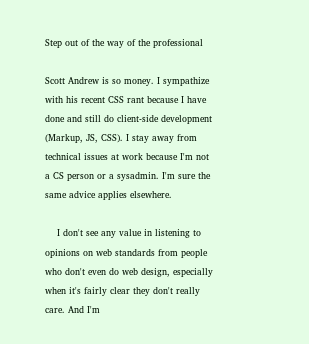Step out of the way of the professional

Scott Andrew is so money. I sympathize with his recent CSS rant because I have done and still do client-side development (Markup, JS, CSS). I stay away from technical issues at work because I'm not a CS person or a sysadmin. I'm sure the same advice applies elsewhere.

    I don't see any value in listening to opinions on web standards from people who don't even do web design, especially when it's fairly clear they don't really care. And I'm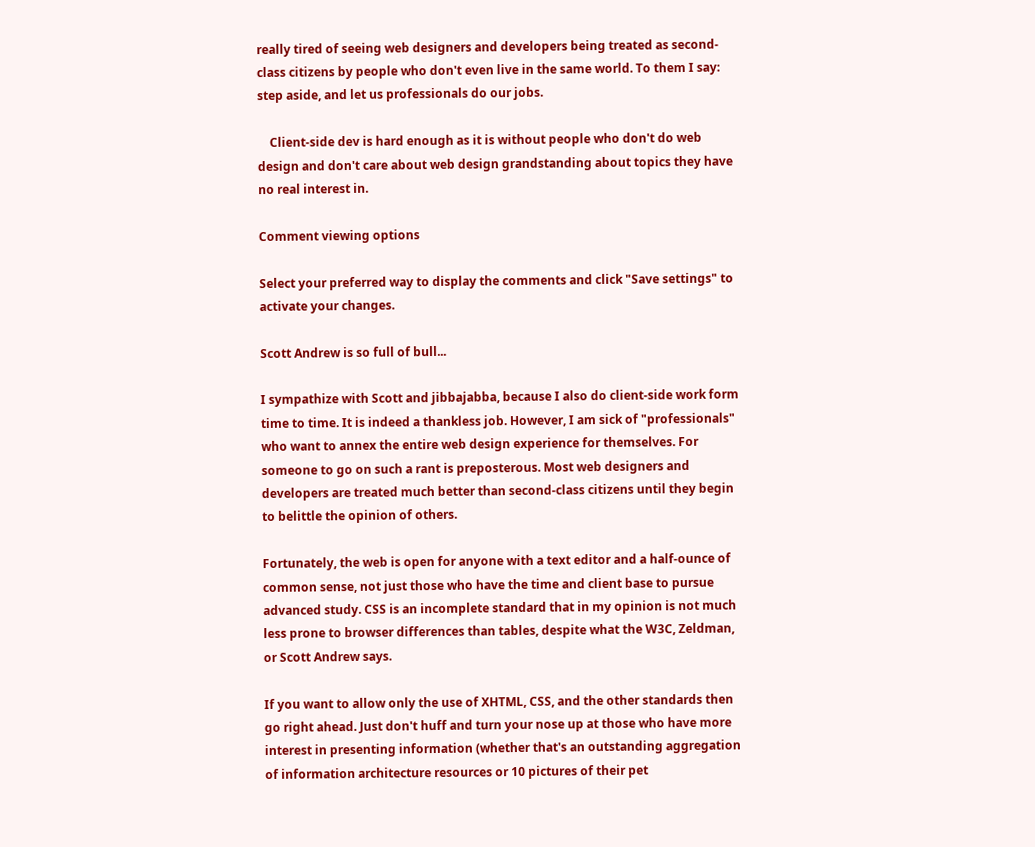really tired of seeing web designers and developers being treated as second-class citizens by people who don't even live in the same world. To them I say: step aside, and let us professionals do our jobs.

    Client-side dev is hard enough as it is without people who don't do web design and don't care about web design grandstanding about topics they have no real interest in.

Comment viewing options

Select your preferred way to display the comments and click "Save settings" to activate your changes.

Scott Andrew is so full of bull...

I sympathize with Scott and jibbajabba, because I also do client-side work form time to time. It is indeed a thankless job. However, I am sick of "professionals" who want to annex the entire web design experience for themselves. For someone to go on such a rant is preposterous. Most web designers and developers are treated much better than second-class citizens until they begin to belittle the opinion of others.

Fortunately, the web is open for anyone with a text editor and a half-ounce of common sense, not just those who have the time and client base to pursue advanced study. CSS is an incomplete standard that in my opinion is not much less prone to browser differences than tables, despite what the W3C, Zeldman, or Scott Andrew says.

If you want to allow only the use of XHTML, CSS, and the other standards then go right ahead. Just don't huff and turn your nose up at those who have more interest in presenting information (whether that's an outstanding aggregation of information architecture resources or 10 pictures of their pet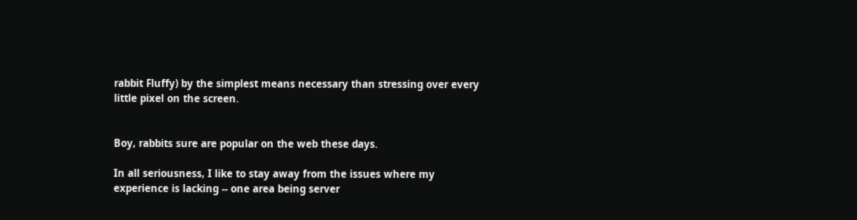rabbit Fluffy) by the simplest means necessary than stressing over every little pixel on the screen.


Boy, rabbits sure are popular on the web these days.

In all seriousness, I like to stay away from the issues where my experience is lacking -- one area being server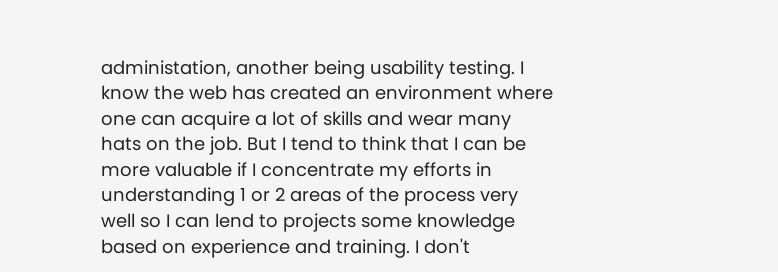administation, another being usability testing. I know the web has created an environment where one can acquire a lot of skills and wear many hats on the job. But I tend to think that I can be more valuable if I concentrate my efforts in understanding 1 or 2 areas of the process very well so I can lend to projects some knowledge based on experience and training. I don't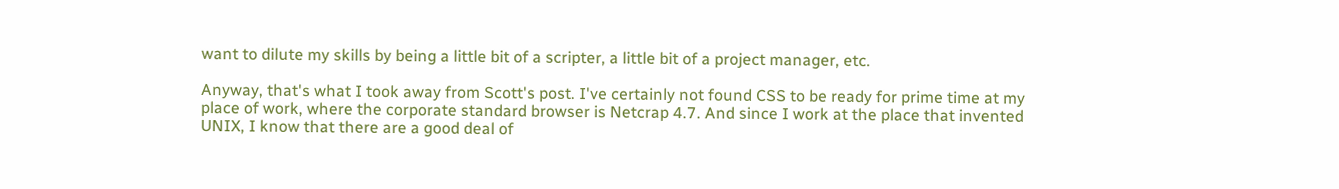want to dilute my skills by being a little bit of a scripter, a little bit of a project manager, etc.

Anyway, that's what I took away from Scott's post. I've certainly not found CSS to be ready for prime time at my place of work, where the corporate standard browser is Netcrap 4.7. And since I work at the place that invented UNIX, I know that there are a good deal of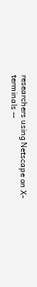researchers using Netscape on X-terminals --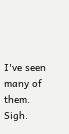I've seen many of them. Sigh.